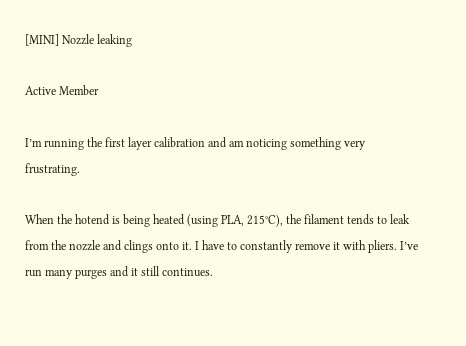[MINI] Nozzle leaking

Active Member

I’m running the first layer calibration and am noticing something very frustrating.

When the hotend is being heated (using PLA, 215°C), the filament tends to leak from the nozzle and clings onto it. I have to constantly remove it with pliers. I’ve run many purges and it still continues.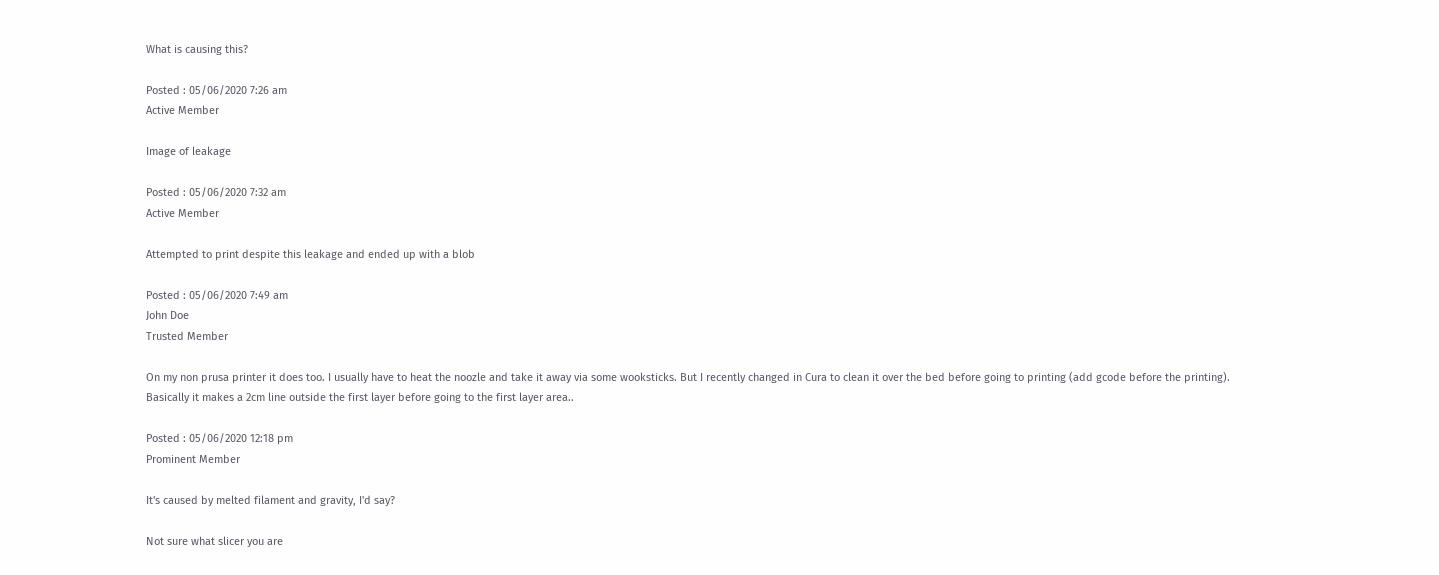What is causing this?

Posted : 05/06/2020 7:26 am
Active Member

Image of leakage

Posted : 05/06/2020 7:32 am
Active Member

Attempted to print despite this leakage and ended up with a blob

Posted : 05/06/2020 7:49 am
John Doe
Trusted Member

On my non prusa printer it does too. I usually have to heat the noozle and take it away via some wooksticks. But I recently changed in Cura to clean it over the bed before going to printing (add gcode before the printing). Basically it makes a 2cm line outside the first layer before going to the first layer area..

Posted : 05/06/2020 12:18 pm
Prominent Member

It's caused by melted filament and gravity, I'd say?

Not sure what slicer you are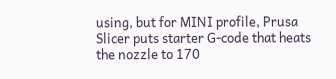using, but for MINI profile, Prusa Slicer puts starter G-code that heats the nozzle to 170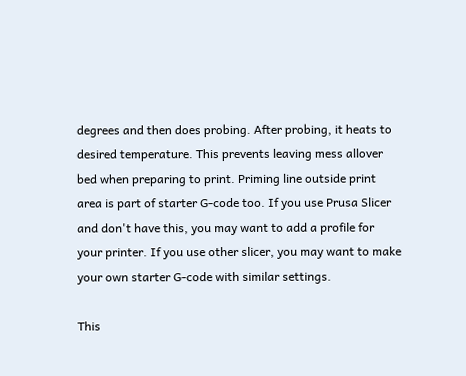degrees and then does probing. After probing, it heats to desired temperature. This prevents leaving mess allover bed when preparing to print. Priming line outside print area is part of starter G-code too. If you use Prusa Slicer and don't have this, you may want to add a profile for your printer. If you use other slicer, you may want to make your own starter G-code with similar settings.

This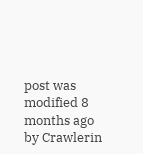post was modified 8 months ago by Crawlerin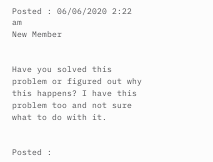Posted : 06/06/2020 2:22 am
New Member


Have you solved this problem or figured out why this happens? I have this problem too and not sure what to do with it.


Posted :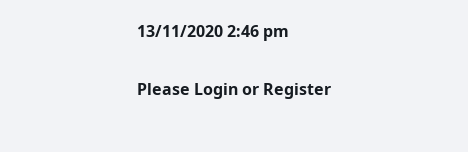13/11/2020 2:46 pm

Please Login or Register